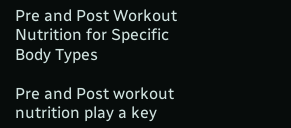Pre and Post Workout Nutrition for Specific Body Types

Pre and Post workout nutrition play a key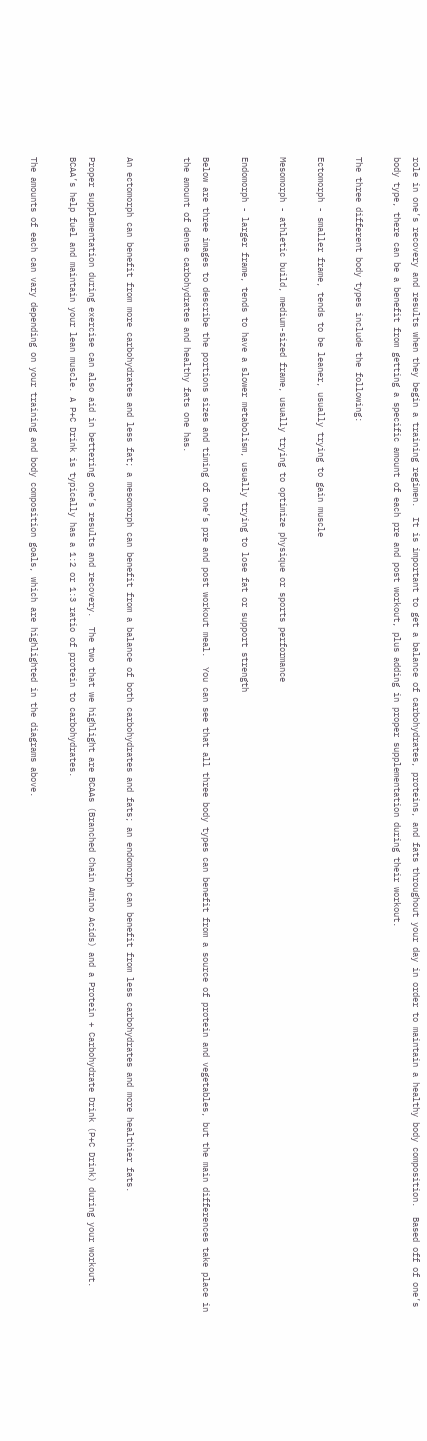role in one’s recovery and results when they begin a training regimen.  It is important to get a balance of carbohydrates, proteins, and fats throughout your day in order to maintain a healthy body composition.  Based off of one’s body type, there can be a benefit from getting a specific amount of each pre and post workout, plus adding in proper supplementation during their workout.

The three different body types include the following:

Ectomorph - smaller frame, tends to be leaner, usually trying to gain muscle

Mesomorph - athletic build, medium-sized frame, usually trying to optimize physique or sports performance

Endomorph - larger frame, tends to have a slower metabolism, usually trying to lose fat or support strength

Below are three images to describe the portions sizes and timing of one’s pre and post workout meal.  You can see that all three body types can benefit from a source of protein and vegetables, but the main differences take place in the amount of dense carbohydrates and healthy fats one has.


An ectomorph can benefit from more carbohydrates and less fat; a mesomorph can benefit from a balance of both carbohydrates and fats; an endomorph can benefit from less carbohydrates and more healthier fats.

Proper supplementation during exercise can also aid in bettering one’s results and recovery.  The two that we highlight are BCAAs (Branched Chain Amino Acids) and a Protein + Carbohydrate Drink (P+C Drink) during your workout.  BCAA’s help fuel and maintain your lean muscle. A P+C Drink is typically has a 1:2 or 1:3 ratio of protein to carbohydrates.

The amounts of each can vary depending on your training and body composition goals, which are highlighted in the diagrams above.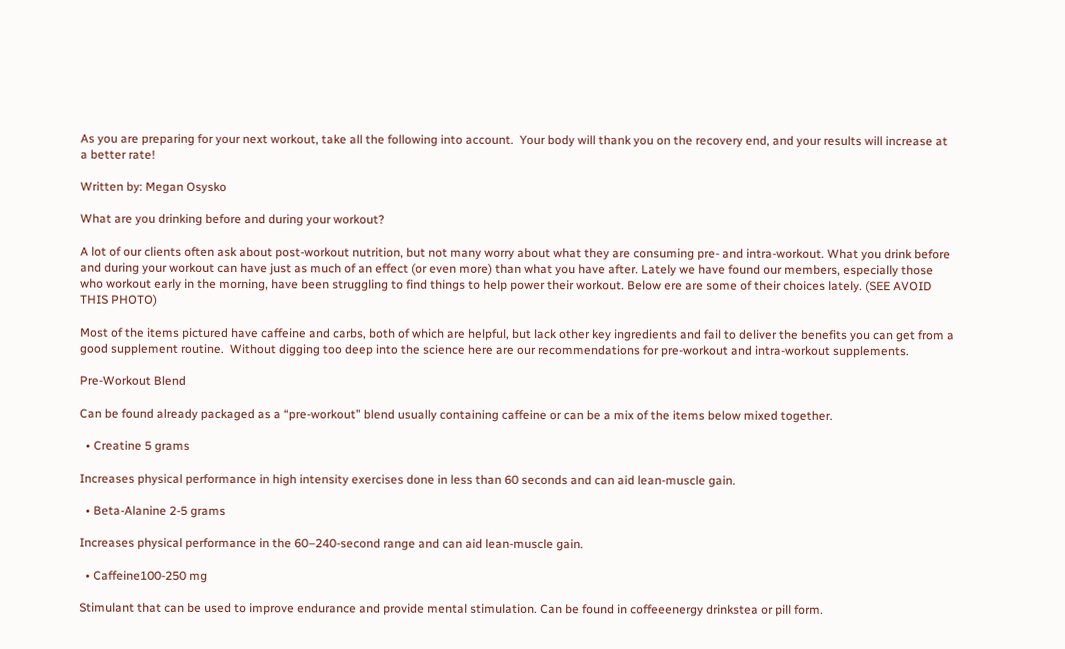As you are preparing for your next workout, take all the following into account.  Your body will thank you on the recovery end, and your results will increase at a better rate!

Written by: Megan Osysko

What are you drinking before and during your workout?

A lot of our clients often ask about post-workout nutrition, but not many worry about what they are consuming pre- and intra-workout. What you drink before and during your workout can have just as much of an effect (or even more) than what you have after. Lately we have found our members, especially those who workout early in the morning, have been struggling to find things to help power their workout. Below ere are some of their choices lately. (SEE AVOID THIS PHOTO)

Most of the items pictured have caffeine and carbs, both of which are helpful, but lack other key ingredients and fail to deliver the benefits you can get from a good supplement routine.  Without digging too deep into the science here are our recommendations for pre-workout and intra-workout supplements.

Pre-Workout Blend

Can be found already packaged as a “pre-workout” blend usually containing caffeine or can be a mix of the items below mixed together.

  • Creatine 5 grams

Increases physical performance in high intensity exercises done in less than 60 seconds and can aid lean-muscle gain.

  • Beta-Alanine 2-5 grams

Increases physical performance in the 60–240-second range and can aid lean-muscle gain.

  • Caffeine100-250 mg

Stimulant that can be used to improve endurance and provide mental stimulation. Can be found in coffeeenergy drinkstea or pill form.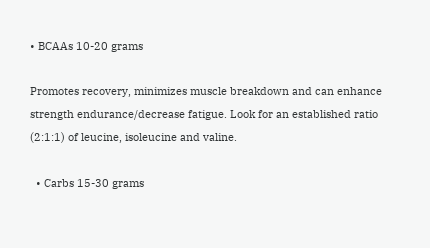• BCAAs 10-20 grams

Promotes recovery, minimizes muscle breakdown and can enhance strength endurance/decrease fatigue. Look for an established ratio (2:1:1) of leucine, isoleucine and valine.

  • Carbs 15-30 grams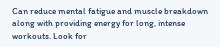Can reduce mental fatigue and muscle breakdown along with providing energy for long, intense workouts. Look for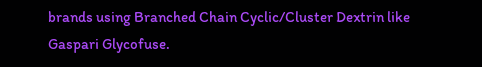brands using Branched Chain Cyclic/Cluster Dextrin like Gaspari Glycofuse.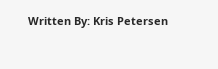Written By: Kris Petersen